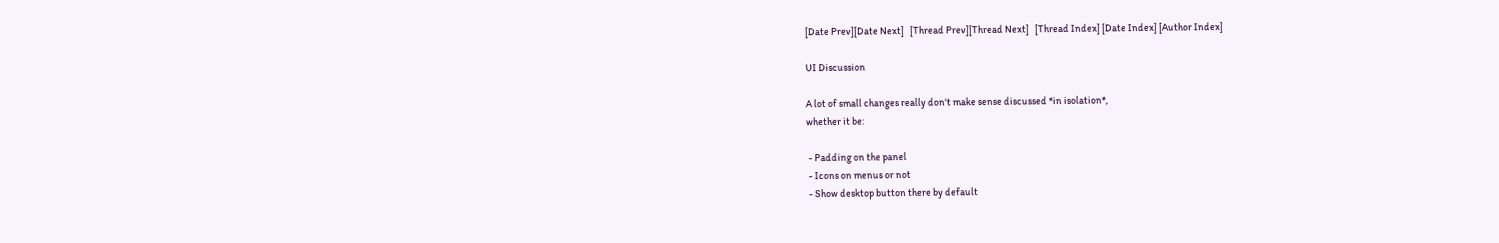[Date Prev][Date Next]   [Thread Prev][Thread Next]   [Thread Index] [Date Index] [Author Index]

UI Discussion

A lot of small changes really don't make sense discussed *in isolation*,
whether it be:

 - Padding on the panel
 - Icons on menus or not
 - Show desktop button there by default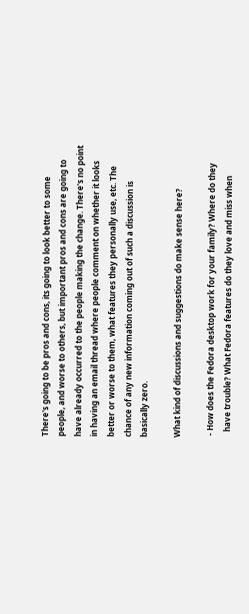There's going to be pros and cons, its going to look better to some
people, and worse to others, but important pros and cons are going to
have already occurred to the people making the change. There's no point
in having an email thread where people comment on whether it looks
better or worse to them, what features they personally use, etc. The
chance of any new information coming out of such a discussion is
basically zero.

What kind of discussions and suggestions do make sense here?

 - How does the Fedora desktop work for your family? Where do they
   have trouble? What Fedora features do they love and miss when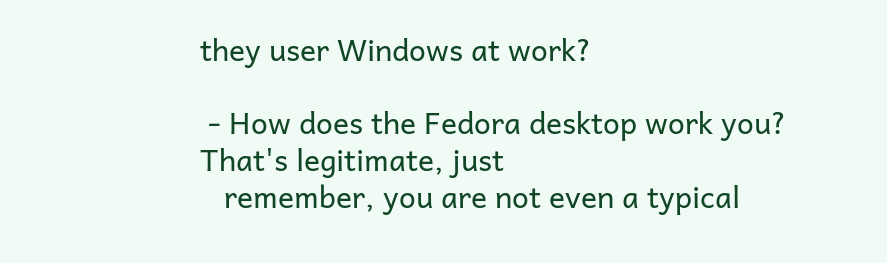they user Windows at work?

 - How does the Fedora desktop work you? That's legitimate, just
   remember, you are not even a typical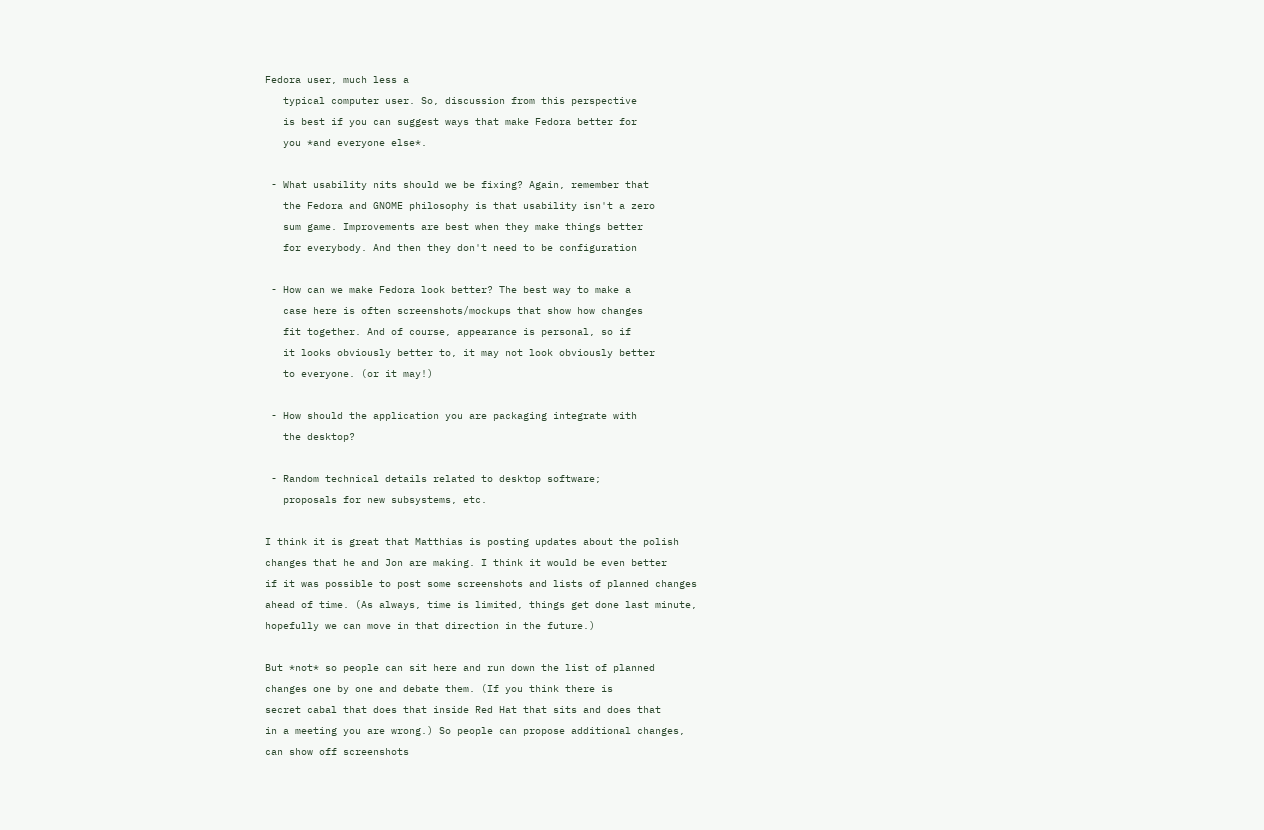Fedora user, much less a
   typical computer user. So, discussion from this perspective
   is best if you can suggest ways that make Fedora better for
   you *and everyone else*.

 - What usability nits should we be fixing? Again, remember that
   the Fedora and GNOME philosophy is that usability isn't a zero
   sum game. Improvements are best when they make things better
   for everybody. And then they don't need to be configuration

 - How can we make Fedora look better? The best way to make a
   case here is often screenshots/mockups that show how changes
   fit together. And of course, appearance is personal, so if
   it looks obviously better to, it may not look obviously better
   to everyone. (or it may!)

 - How should the application you are packaging integrate with
   the desktop?

 - Random technical details related to desktop software;
   proposals for new subsystems, etc.

I think it is great that Matthias is posting updates about the polish
changes that he and Jon are making. I think it would be even better
if it was possible to post some screenshots and lists of planned changes
ahead of time. (As always, time is limited, things get done last minute,
hopefully we can move in that direction in the future.)

But *not* so people can sit here and run down the list of planned
changes one by one and debate them. (If you think there is
secret cabal that does that inside Red Hat that sits and does that
in a meeting you are wrong.) So people can propose additional changes,
can show off screenshots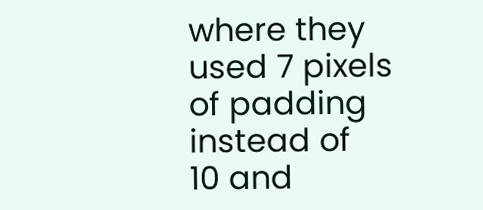where they used 7 pixels of padding instead of
10 and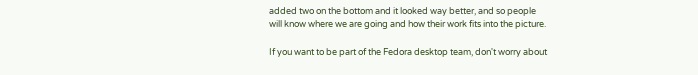added two on the bottom and it looked way better, and so people
will know where we are going and how their work fits into the picture.

If you want to be part of the Fedora desktop team, don't worry about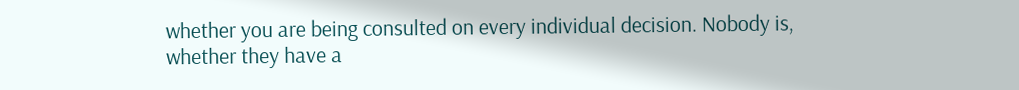whether you are being consulted on every individual decision. Nobody is,
whether they have a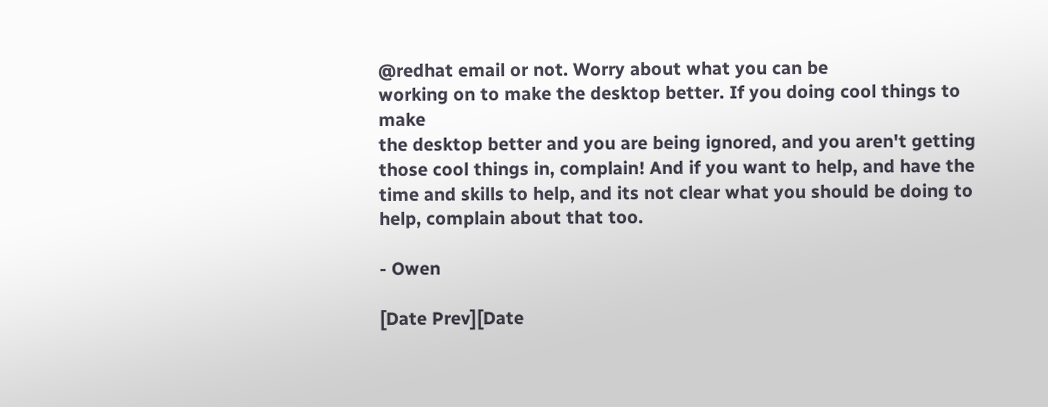@redhat email or not. Worry about what you can be
working on to make the desktop better. If you doing cool things to make
the desktop better and you are being ignored, and you aren't getting
those cool things in, complain! And if you want to help, and have the
time and skills to help, and its not clear what you should be doing to
help, complain about that too.

- Owen

[Date Prev][Date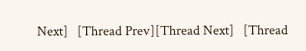Next]   [Thread Prev][Thread Next]   [Thread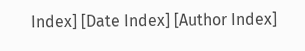Index] [Date Index] [Author Index]